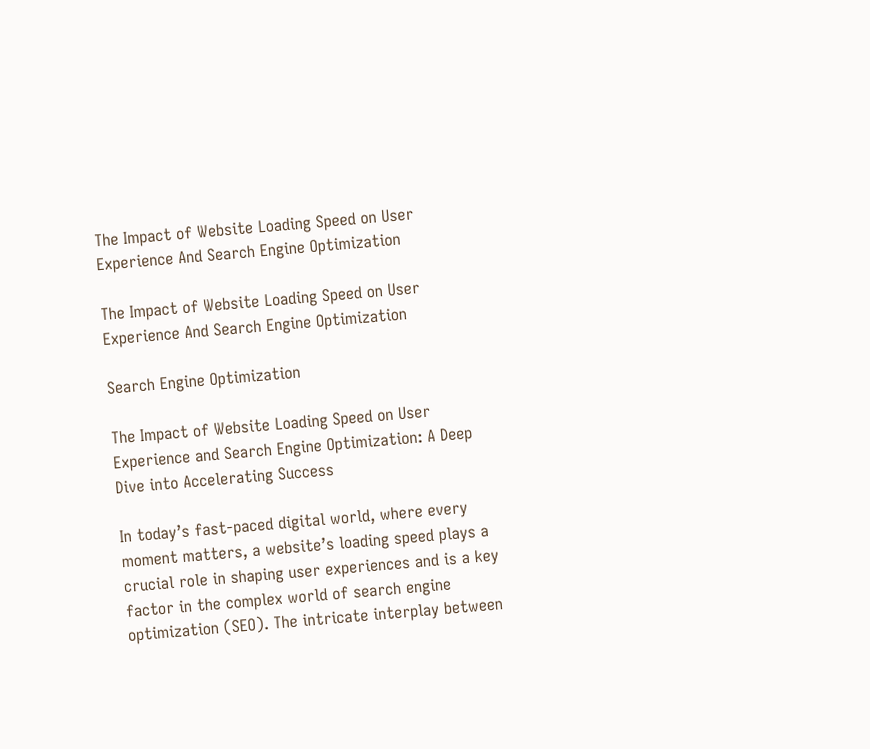The Impact of Website Loading Speed on User Experience And Search Engine Optimization

The Impact of Website Loading Speed on User Experience And Search Engine Optimization

Search Engine Optimization

The Impact of Website Loading Speed on User Experience and Search Engine Optimization: A Deep Dive into Accelerating Success

In today’s fast-paced digital world, where every moment matters, a website’s loading speed plays a crucial role in shaping user experiences and is a key factor in the complex world of search engine optimization (SEO). The intricate interplay between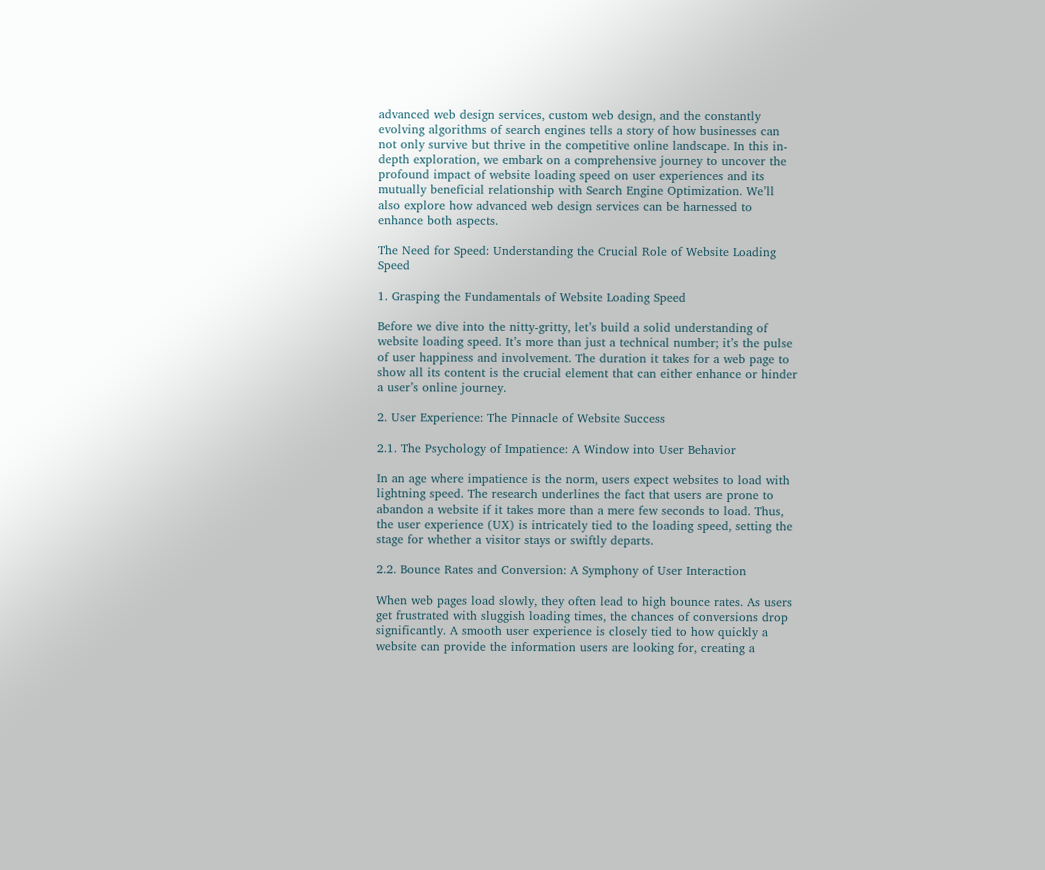advanced web design services, custom web design, and the constantly evolving algorithms of search engines tells a story of how businesses can not only survive but thrive in the competitive online landscape. In this in-depth exploration, we embark on a comprehensive journey to uncover the profound impact of website loading speed on user experiences and its mutually beneficial relationship with Search Engine Optimization. We’ll also explore how advanced web design services can be harnessed to enhance both aspects.

The Need for Speed: Understanding the Crucial Role of Website Loading Speed

1. Grasping the Fundamentals of Website Loading Speed

Before we dive into the nitty-gritty, let’s build a solid understanding of website loading speed. It’s more than just a technical number; it’s the pulse of user happiness and involvement. The duration it takes for a web page to show all its content is the crucial element that can either enhance or hinder a user’s online journey.

2. User Experience: The Pinnacle of Website Success

2.1. The Psychology of Impatience: A Window into User Behavior

In an age where impatience is the norm, users expect websites to load with lightning speed. The research underlines the fact that users are prone to abandon a website if it takes more than a mere few seconds to load. Thus, the user experience (UX) is intricately tied to the loading speed, setting the stage for whether a visitor stays or swiftly departs.

2.2. Bounce Rates and Conversion: A Symphony of User Interaction

When web pages load slowly, they often lead to high bounce rates. As users get frustrated with sluggish loading times, the chances of conversions drop significantly. A smooth user experience is closely tied to how quickly a website can provide the information users are looking for, creating a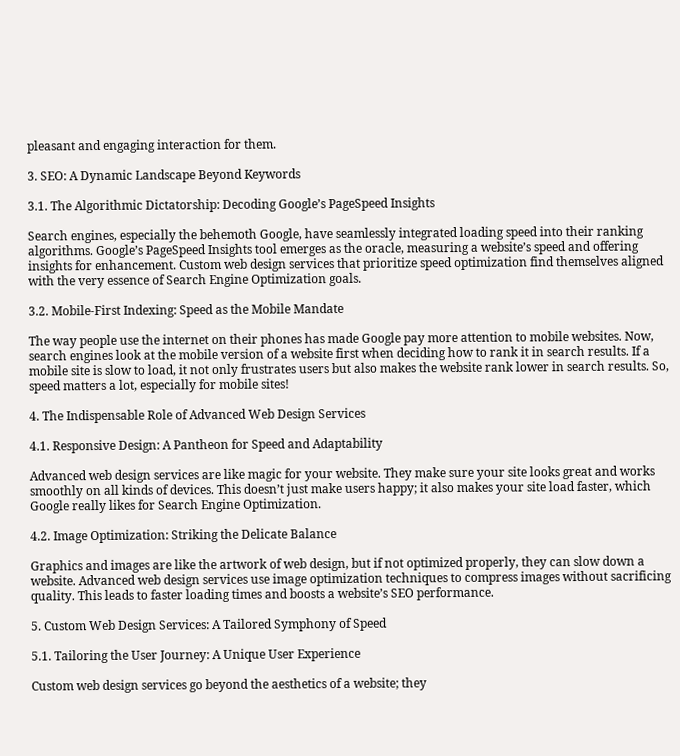pleasant and engaging interaction for them.

3. SEO: A Dynamic Landscape Beyond Keywords

3.1. The Algorithmic Dictatorship: Decoding Google’s PageSpeed Insights

Search engines, especially the behemoth Google, have seamlessly integrated loading speed into their ranking algorithms. Google’s PageSpeed Insights tool emerges as the oracle, measuring a website’s speed and offering insights for enhancement. Custom web design services that prioritize speed optimization find themselves aligned with the very essence of Search Engine Optimization goals.

3.2. Mobile-First Indexing: Speed as the Mobile Mandate

The way people use the internet on their phones has made Google pay more attention to mobile websites. Now, search engines look at the mobile version of a website first when deciding how to rank it in search results. If a mobile site is slow to load, it not only frustrates users but also makes the website rank lower in search results. So, speed matters a lot, especially for mobile sites!

4. The Indispensable Role of Advanced Web Design Services

4.1. Responsive Design: A Pantheon for Speed and Adaptability

Advanced web design services are like magic for your website. They make sure your site looks great and works smoothly on all kinds of devices. This doesn’t just make users happy; it also makes your site load faster, which Google really likes for Search Engine Optimization.

4.2. Image Optimization: Striking the Delicate Balance

Graphics and images are like the artwork of web design, but if not optimized properly, they can slow down a website. Advanced web design services use image optimization techniques to compress images without sacrificing quality. This leads to faster loading times and boosts a website’s SEO performance.

5. Custom Web Design Services: A Tailored Symphony of Speed

5.1. Tailoring the User Journey: A Unique User Experience

Custom web design services go beyond the aesthetics of a website; they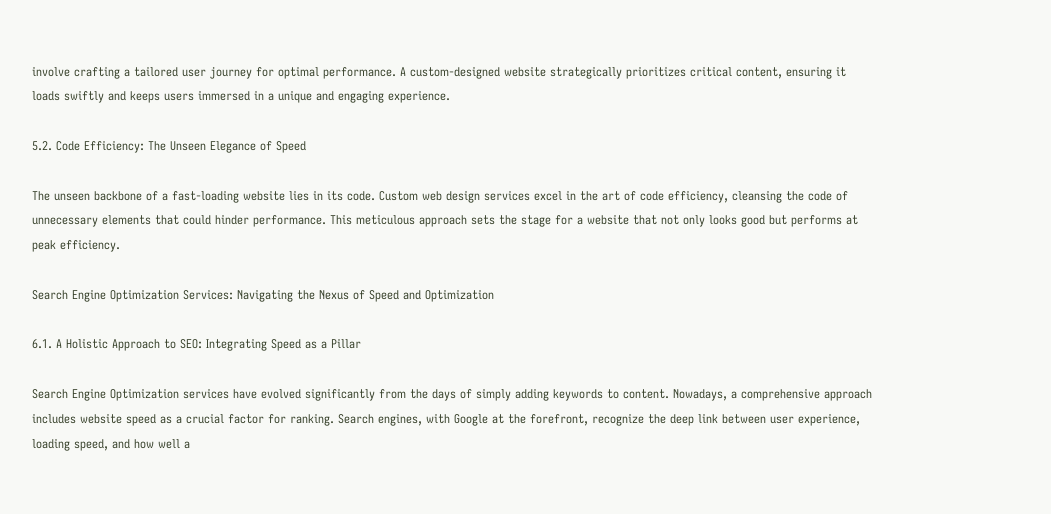involve crafting a tailored user journey for optimal performance. A custom-designed website strategically prioritizes critical content, ensuring it loads swiftly and keeps users immersed in a unique and engaging experience.

5.2. Code Efficiency: The Unseen Elegance of Speed

The unseen backbone of a fast-loading website lies in its code. Custom web design services excel in the art of code efficiency, cleansing the code of unnecessary elements that could hinder performance. This meticulous approach sets the stage for a website that not only looks good but performs at peak efficiency.

Search Engine Optimization Services: Navigating the Nexus of Speed and Optimization

6.1. A Holistic Approach to SEO: Integrating Speed as a Pillar

Search Engine Optimization services have evolved significantly from the days of simply adding keywords to content. Nowadays, a comprehensive approach includes website speed as a crucial factor for ranking. Search engines, with Google at the forefront, recognize the deep link between user experience, loading speed, and how well a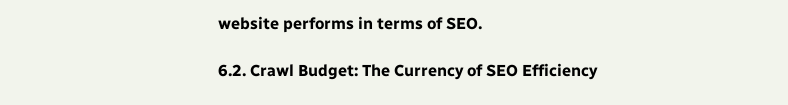website performs in terms of SEO.

6.2. Crawl Budget: The Currency of SEO Efficiency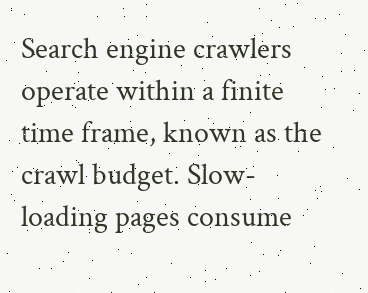Search engine crawlers operate within a finite time frame, known as the crawl budget. Slow-loading pages consume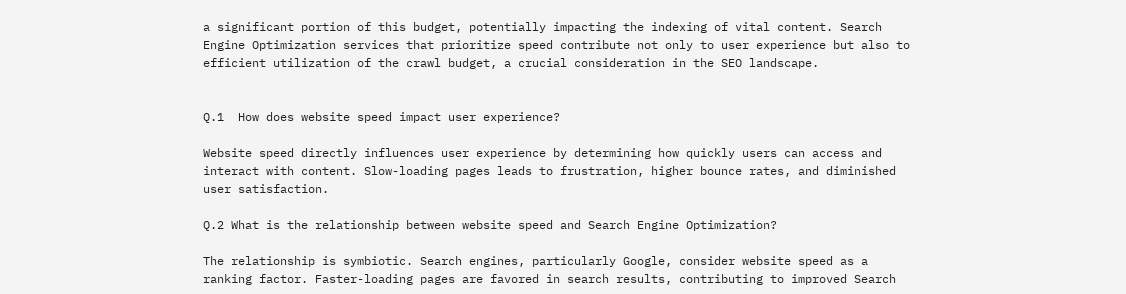a significant portion of this budget, potentially impacting the indexing of vital content. Search Engine Optimization services that prioritize speed contribute not only to user experience but also to efficient utilization of the crawl budget, a crucial consideration in the SEO landscape.


Q.1  How does website speed impact user experience?

Website speed directly influences user experience by determining how quickly users can access and interact with content. Slow-loading pages leads to frustration, higher bounce rates, and diminished user satisfaction.

Q.2 What is the relationship between website speed and Search Engine Optimization?

The relationship is symbiotic. Search engines, particularly Google, consider website speed as a ranking factor. Faster-loading pages are favored in search results, contributing to improved Search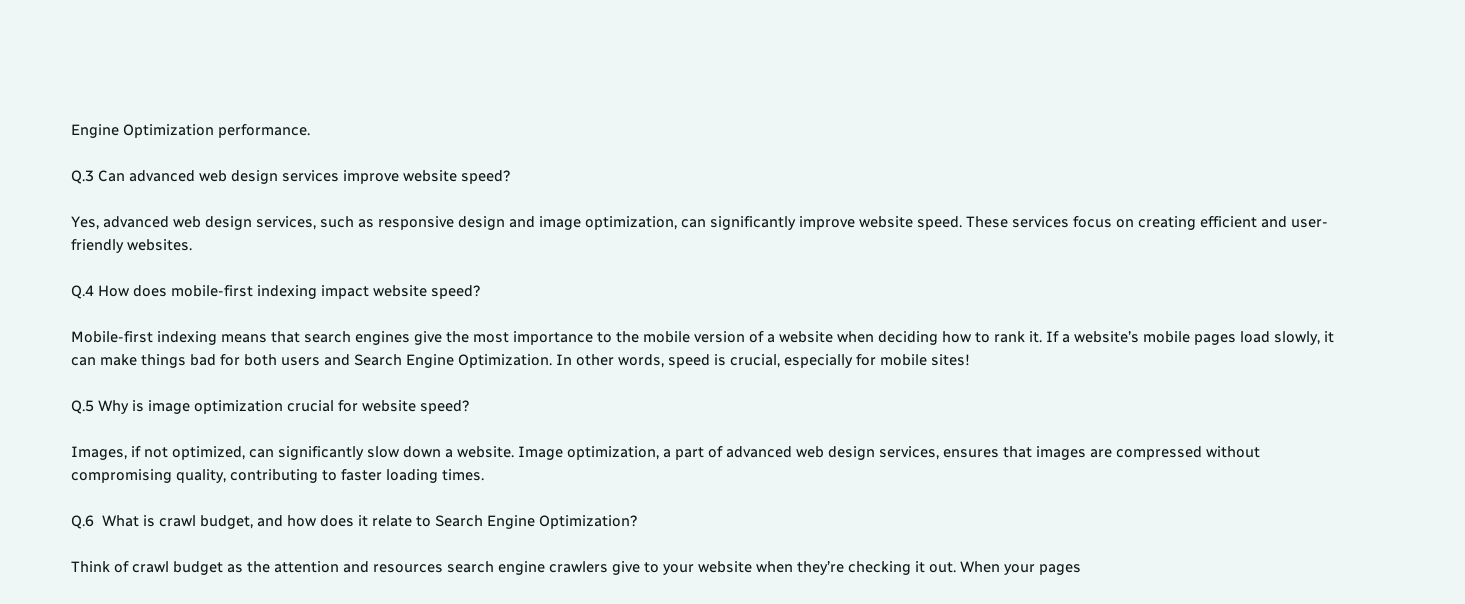Engine Optimization performance.

Q.3 Can advanced web design services improve website speed?

Yes, advanced web design services, such as responsive design and image optimization, can significantly improve website speed. These services focus on creating efficient and user-friendly websites.

Q.4 How does mobile-first indexing impact website speed?

Mobile-first indexing means that search engines give the most importance to the mobile version of a website when deciding how to rank it. If a website’s mobile pages load slowly, it can make things bad for both users and Search Engine Optimization. In other words, speed is crucial, especially for mobile sites!

Q.5 Why is image optimization crucial for website speed?

Images, if not optimized, can significantly slow down a website. Image optimization, a part of advanced web design services, ensures that images are compressed without compromising quality, contributing to faster loading times.

Q.6  What is crawl budget, and how does it relate to Search Engine Optimization?

Think of crawl budget as the attention and resources search engine crawlers give to your website when they’re checking it out. When your pages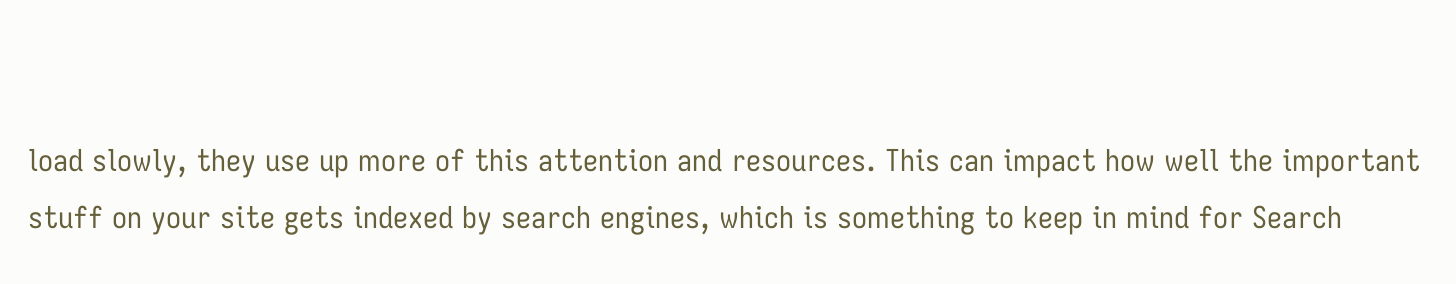load slowly, they use up more of this attention and resources. This can impact how well the important stuff on your site gets indexed by search engines, which is something to keep in mind for Search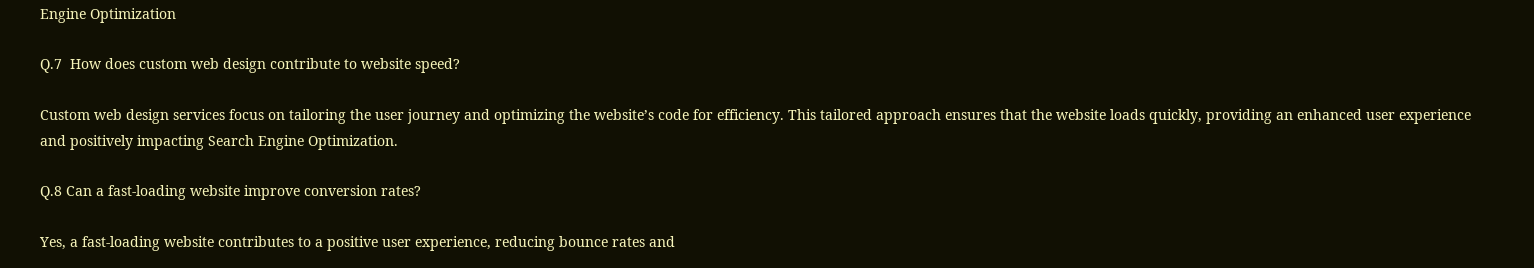Engine Optimization

Q.7  How does custom web design contribute to website speed?

Custom web design services focus on tailoring the user journey and optimizing the website’s code for efficiency. This tailored approach ensures that the website loads quickly, providing an enhanced user experience and positively impacting Search Engine Optimization.

Q.8 Can a fast-loading website improve conversion rates?

Yes, a fast-loading website contributes to a positive user experience, reducing bounce rates and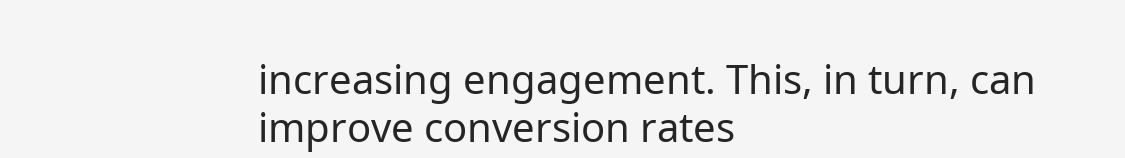increasing engagement. This, in turn, can improve conversion rates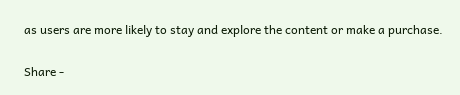as users are more likely to stay and explore the content or make a purchase.


Share -